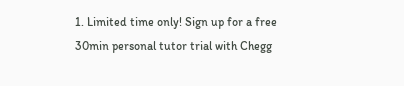1. Limited time only! Sign up for a free 30min personal tutor trial with Chegg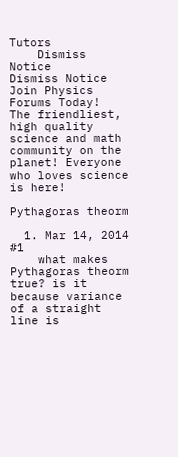Tutors
    Dismiss Notice
Dismiss Notice
Join Physics Forums Today!
The friendliest, high quality science and math community on the planet! Everyone who loves science is here!

Pythagoras theorm

  1. Mar 14, 2014 #1
    what makes Pythagoras theorm true? is it because variance of a straight line is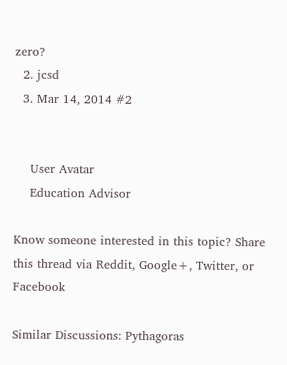zero?
  2. jcsd
  3. Mar 14, 2014 #2


    User Avatar
    Education Advisor

Know someone interested in this topic? Share this thread via Reddit, Google+, Twitter, or Facebook

Similar Discussions: Pythagoras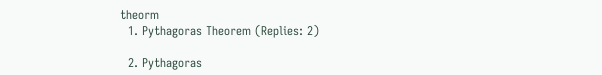theorm
  1. Pythagoras Theorem (Replies: 2)

  2. Pythagoras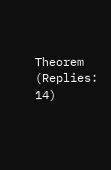Theorem (Replies: 14)